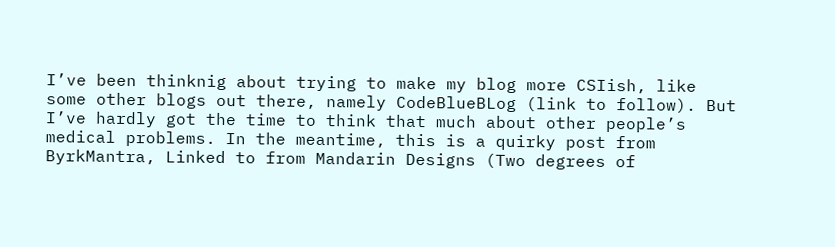I’ve been thinknig about trying to make my blog more CSIish, like some other blogs out there, namely CodeBlueBLog (link to follow). But I’ve hardly got the time to think that much about other people’s medical problems. In the meantime, this is a quirky post from ByrkMantra, Linked to from Mandarin Designs (Two degrees of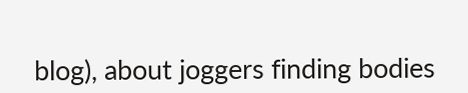blog), about joggers finding bodies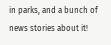in parks, and a bunch of news stories about it!